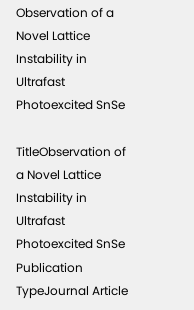Observation of a Novel Lattice Instability in Ultrafast Photoexcited SnSe

TitleObservation of a Novel Lattice Instability in Ultrafast Photoexcited SnSe
Publication TypeJournal Article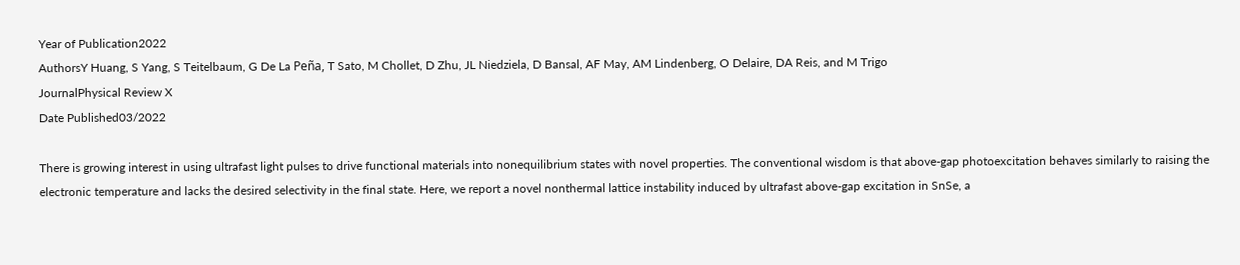Year of Publication2022
AuthorsY Huang, S Yang, S Teitelbaum, G De La Peña, T Sato, M Chollet, D Zhu, JL Niedziela, D Bansal, AF May, AM Lindenberg, O Delaire, DA Reis, and M Trigo
JournalPhysical Review X
Date Published03/2022

There is growing interest in using ultrafast light pulses to drive functional materials into nonequilibrium states with novel properties. The conventional wisdom is that above-gap photoexcitation behaves similarly to raising the electronic temperature and lacks the desired selectivity in the final state. Here, we report a novel nonthermal lattice instability induced by ultrafast above-gap excitation in SnSe, a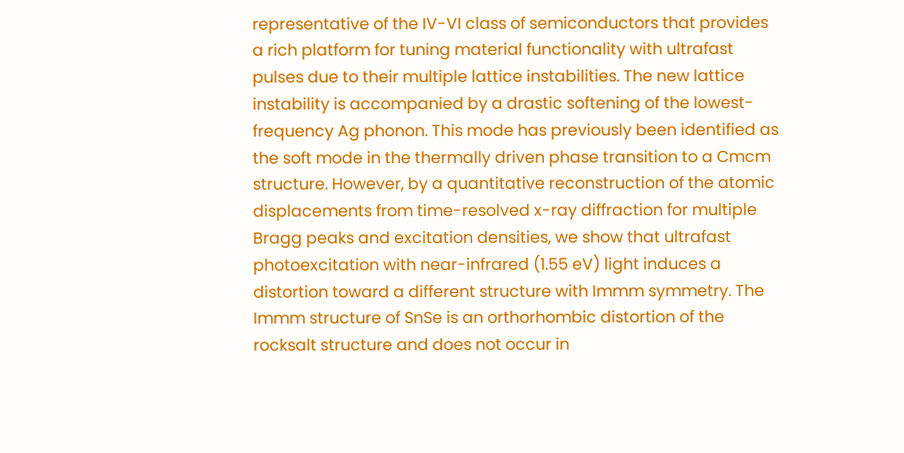representative of the IV-VI class of semiconductors that provides a rich platform for tuning material functionality with ultrafast pulses due to their multiple lattice instabilities. The new lattice instability is accompanied by a drastic softening of the lowest-frequency Ag phonon. This mode has previously been identified as the soft mode in the thermally driven phase transition to a Cmcm structure. However, by a quantitative reconstruction of the atomic displacements from time-resolved x-ray diffraction for multiple Bragg peaks and excitation densities, we show that ultrafast photoexcitation with near-infrared (1.55 eV) light induces a distortion toward a different structure with Immm symmetry. The Immm structure of SnSe is an orthorhombic distortion of the rocksalt structure and does not occur in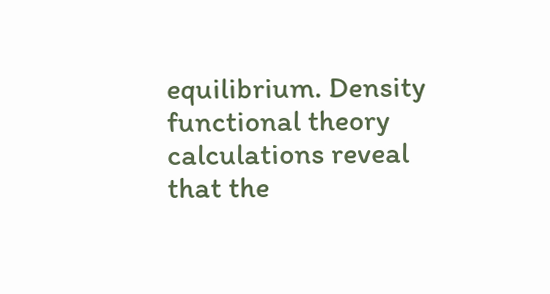equilibrium. Density functional theory calculations reveal that the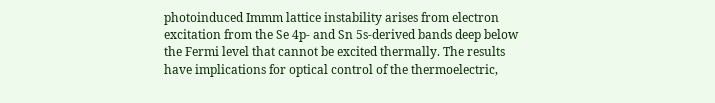photoinduced Immm lattice instability arises from electron excitation from the Se 4p- and Sn 5s-derived bands deep below the Fermi level that cannot be excited thermally. The results have implications for optical control of the thermoelectric,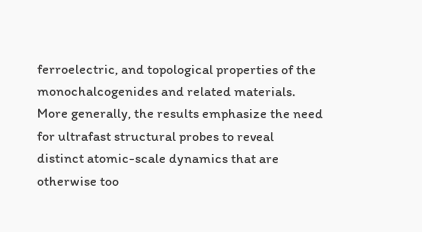ferroelectric, and topological properties of the monochalcogenides and related materials. More generally, the results emphasize the need for ultrafast structural probes to reveal distinct atomic-scale dynamics that are otherwise too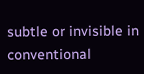subtle or invisible in conventional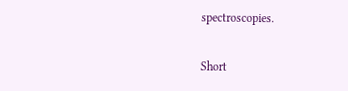spectroscopies.

Short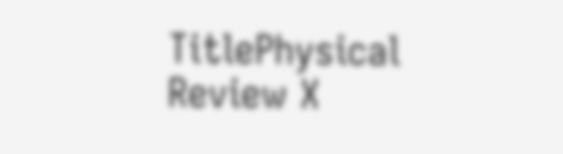TitlePhysical Review X